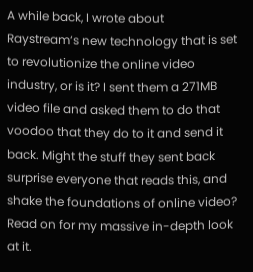A while back, I wrote about Raystream‘s new technology that is set to revolutionize the online video industry, or is it? I sent them a 271MB video file and asked them to do that voodoo that they do to it and send it back. Might the stuff they sent back surprise everyone that reads this, and shake the foundations of online video? Read on for my massive in-depth look at it.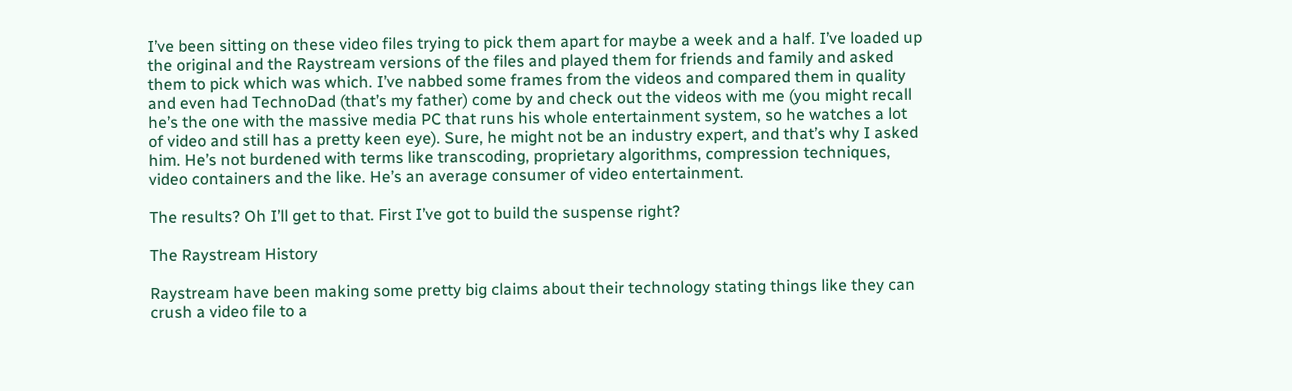I’ve been sitting on these video files trying to pick them apart for maybe a week and a half. I’ve loaded up the original and the Raystream versions of the files and played them for friends and family and asked them to pick which was which. I’ve nabbed some frames from the videos and compared them in quality and even had TechnoDad (that’s my father) come by and check out the videos with me (you might recall he’s the one with the massive media PC that runs his whole entertainment system, so he watches a lot of video and still has a pretty keen eye). Sure, he might not be an industry expert, and that’s why I asked him. He’s not burdened with terms like transcoding, proprietary algorithms, compression techniques, video containers and the like. He’s an average consumer of video entertainment.

The results? Oh I’ll get to that. First I’ve got to build the suspense right?

The Raystream History

Raystream have been making some pretty big claims about their technology stating things like they can crush a video file to a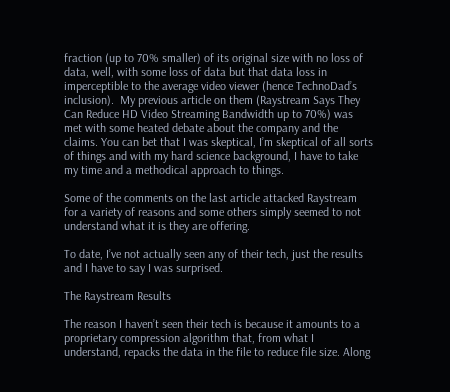fraction (up to 70% smaller) of its original size with no loss of data, well, with some loss of data but that data loss in imperceptible to the average video viewer (hence TechnoDad’s inclusion).  My previous article on them (Raystream Says They Can Reduce HD Video Streaming Bandwidth up to 70%) was met with some heated debate about the company and the claims. You can bet that I was skeptical, I’m skeptical of all sorts of things and with my hard science background, I have to take my time and a methodical approach to things.

Some of the comments on the last article attacked Raystream for a variety of reasons and some others simply seemed to not understand what it is they are offering.

To date, I’ve not actually seen any of their tech, just the results and I have to say I was surprised.

The Raystream Results

The reason I haven’t seen their tech is because it amounts to a proprietary compression algorithm that, from what I understand, repacks the data in the file to reduce file size. Along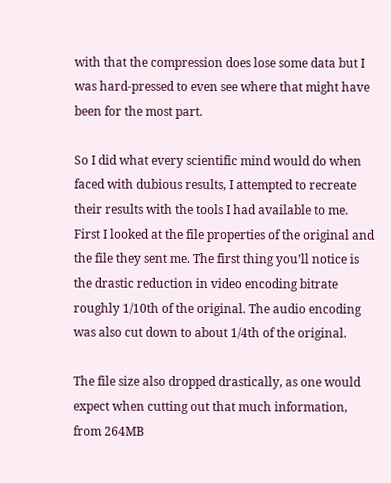with that the compression does lose some data but I was hard-pressed to even see where that might have been for the most part.

So I did what every scientific mind would do when faced with dubious results, I attempted to recreate their results with the tools I had available to me. First I looked at the file properties of the original and the file they sent me. The first thing you’ll notice is the drastic reduction in video encoding bitrate roughly 1/10th of the original. The audio encoding was also cut down to about 1/4th of the original.

The file size also dropped drastically, as one would expect when cutting out that much information, from 264MB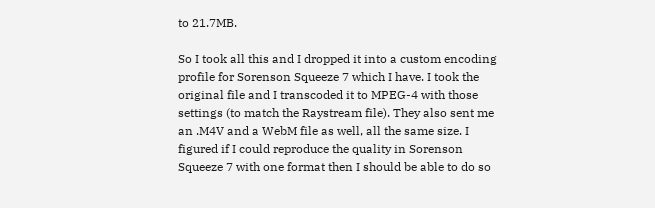to 21.7MB.

So I took all this and I dropped it into a custom encoding profile for Sorenson Squeeze 7 which I have. I took the original file and I transcoded it to MPEG-4 with those settings (to match the Raystream file). They also sent me an .M4V and a WebM file as well, all the same size. I figured if I could reproduce the quality in Sorenson Squeeze 7 with one format then I should be able to do so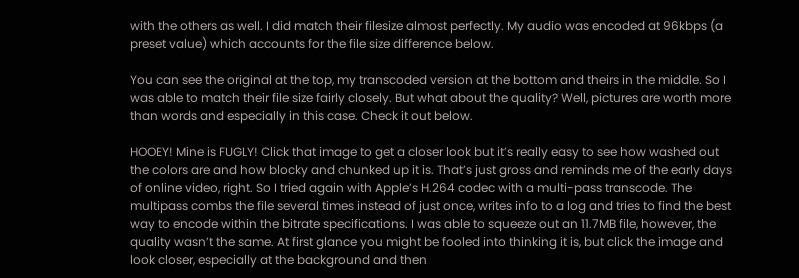with the others as well. I did match their filesize almost perfectly. My audio was encoded at 96kbps (a preset value) which accounts for the file size difference below.

You can see the original at the top, my transcoded version at the bottom and theirs in the middle. So I was able to match their file size fairly closely. But what about the quality? Well, pictures are worth more than words and especially in this case. Check it out below.

HOOEY! Mine is FUGLY! Click that image to get a closer look but it’s really easy to see how washed out the colors are and how blocky and chunked up it is. That’s just gross and reminds me of the early days of online video, right. So I tried again with Apple’s H.264 codec with a multi-pass transcode. The multipass combs the file several times instead of just once, writes info to a log and tries to find the best way to encode within the bitrate specifications. I was able to squeeze out an 11.7MB file, however, the quality wasn’t the same. At first glance you might be fooled into thinking it is, but click the image and look closer, especially at the background and then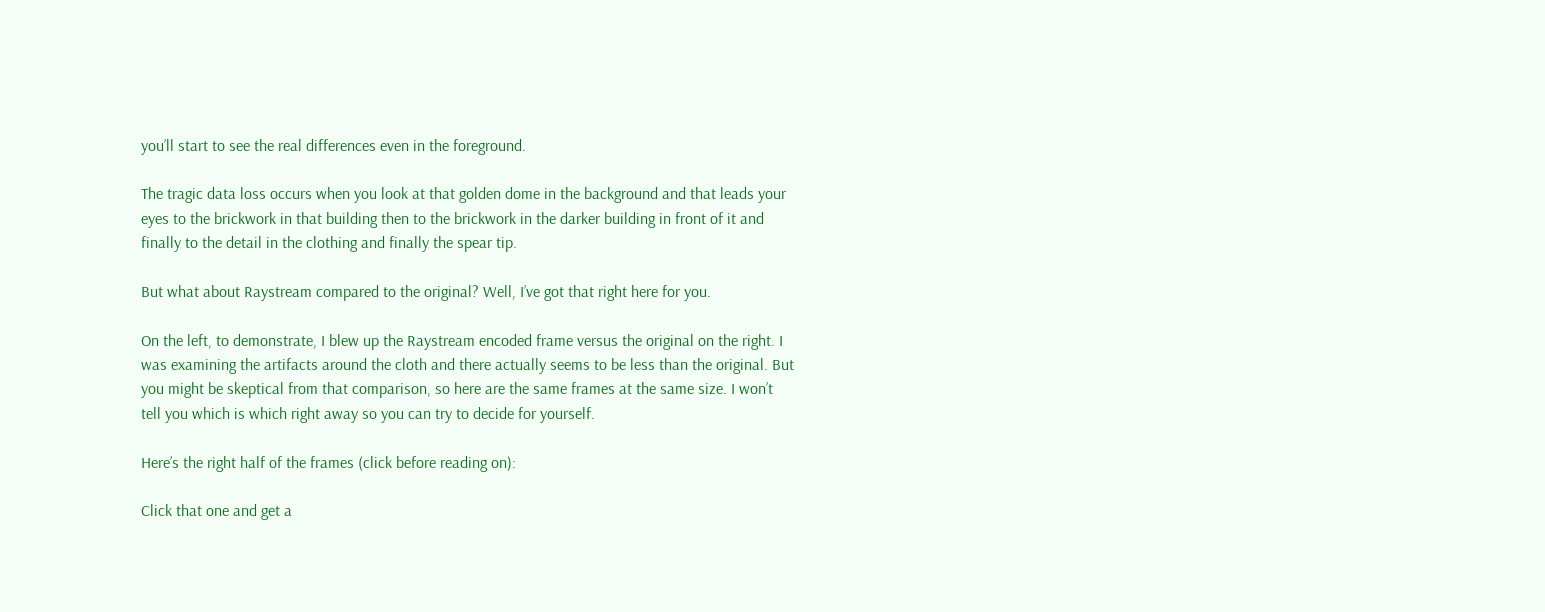you’ll start to see the real differences even in the foreground.

The tragic data loss occurs when you look at that golden dome in the background and that leads your eyes to the brickwork in that building then to the brickwork in the darker building in front of it and finally to the detail in the clothing and finally the spear tip.

But what about Raystream compared to the original? Well, I’ve got that right here for you.

On the left, to demonstrate, I blew up the Raystream encoded frame versus the original on the right. I was examining the artifacts around the cloth and there actually seems to be less than the original. But you might be skeptical from that comparison, so here are the same frames at the same size. I won’t tell you which is which right away so you can try to decide for yourself.

Here’s the right half of the frames (click before reading on):

Click that one and get a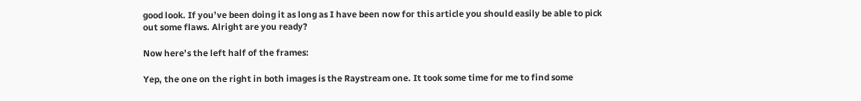good look. If you’ve been doing it as long as I have been now for this article you should easily be able to pick out some flaws. Alright are you ready?

Now here’s the left half of the frames:

Yep, the one on the right in both images is the Raystream one. It took some time for me to find some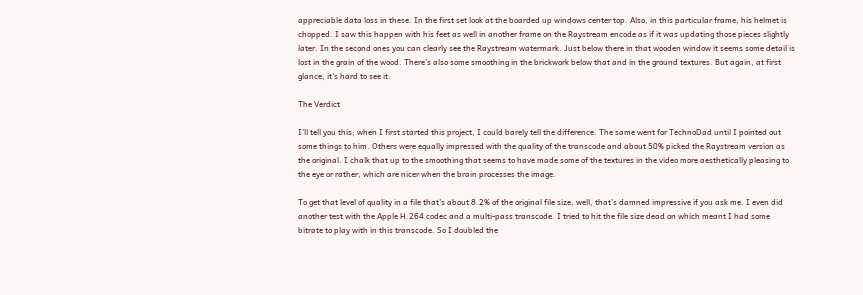appreciable data loss in these. In the first set look at the boarded up windows center top. Also, in this particular frame, his helmet is chopped. I saw this happen with his feet as well in another frame on the Raystream encode as if it was updating those pieces slightly later. In the second ones you can clearly see the Raystream watermark. Just below there in that wooden window it seems some detail is lost in the grain of the wood. There’s also some smoothing in the brickwork below that and in the ground textures. But again, at first glance, it’s hard to see it.

The Verdict

I’ll tell you this; when I first started this project, I could barely tell the difference. The same went for TechnoDad until I pointed out some things to him. Others were equally impressed with the quality of the transcode and about 50% picked the Raystream version as the original. I chalk that up to the smoothing that seems to have made some of the textures in the video more aesthetically pleasing to the eye or rather, which are nicer when the brain processes the image.

To get that level of quality in a file that’s about 8.2% of the original file size, well, that’s damned impressive if you ask me. I even did another test with the Apple H.264 codec and a multi-pass transcode. I tried to hit the file size dead on which meant I had some bitrate to play with in this transcode. So I doubled the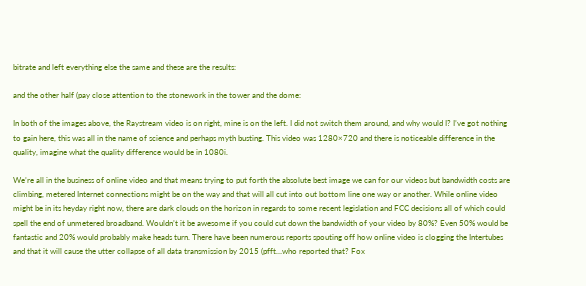bitrate and left everything else the same and these are the results:

and the other half (pay close attention to the stonework in the tower and the dome:

In both of the images above, the Raystream video is on right, mine is on the left. I did not switch them around, and why would I? I’ve got nothing to gain here, this was all in the name of science and perhaps myth busting. This video was 1280×720 and there is noticeable difference in the quality, imagine what the quality difference would be in 1080i.

We’re all in the business of online video and that means trying to put forth the absolute best image we can for our videos but bandwidth costs are climbing, metered Internet connections might be on the way and that will all cut into out bottom line one way or another. While online video might be in its heyday right now, there are dark clouds on the horizon in regards to some recent legislation and FCC decisions all of which could spell the end of unmetered broadband. Wouldn’t it be awesome if you could cut down the bandwidth of your video by 80%? Even 50% would be fantastic and 20% would probably make heads turn. There have been numerous reports spouting off how online video is clogging the Intertubes and that it will cause the utter collapse of all data transmission by 2015 (pfft…who reported that? Fox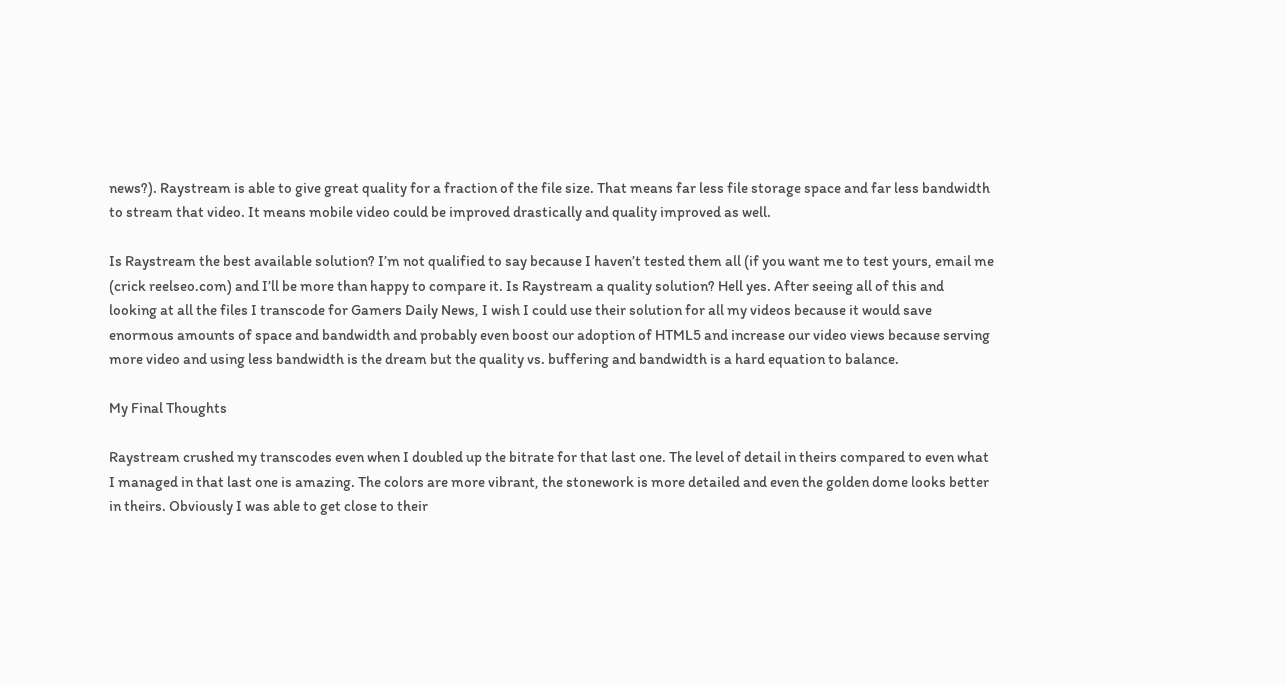news?). Raystream is able to give great quality for a fraction of the file size. That means far less file storage space and far less bandwidth to stream that video. It means mobile video could be improved drastically and quality improved as well.

Is Raystream the best available solution? I’m not qualified to say because I haven’t tested them all (if you want me to test yours, email me (crick reelseo.com) and I’ll be more than happy to compare it. Is Raystream a quality solution? Hell yes. After seeing all of this and looking at all the files I transcode for Gamers Daily News, I wish I could use their solution for all my videos because it would save enormous amounts of space and bandwidth and probably even boost our adoption of HTML5 and increase our video views because serving more video and using less bandwidth is the dream but the quality vs. buffering and bandwidth is a hard equation to balance.

My Final Thoughts

Raystream crushed my transcodes even when I doubled up the bitrate for that last one. The level of detail in theirs compared to even what I managed in that last one is amazing. The colors are more vibrant, the stonework is more detailed and even the golden dome looks better in theirs. Obviously I was able to get close to their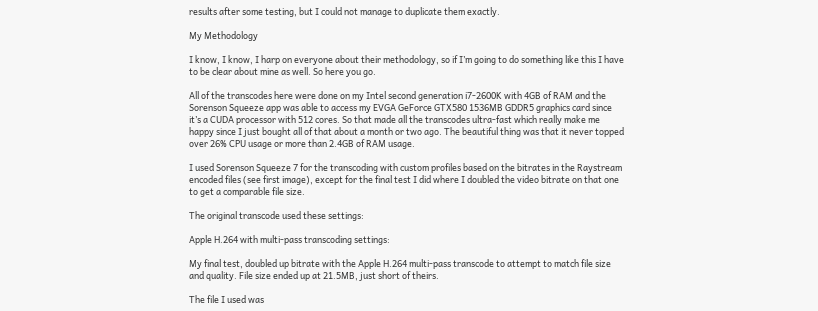results after some testing, but I could not manage to duplicate them exactly.

My Methodology

I know, I know, I harp on everyone about their methodology, so if I’m going to do something like this I have to be clear about mine as well. So here you go.

All of the transcodes here were done on my Intel second generation i7-2600K with 4GB of RAM and the Sorenson Squeeze app was able to access my EVGA GeForce GTX580 1536MB GDDR5 graphics card since it’s a CUDA processor with 512 cores. So that made all the transcodes ultra-fast which really make me happy since I just bought all of that about a month or two ago. The beautiful thing was that it never topped over 26% CPU usage or more than 2.4GB of RAM usage.

I used Sorenson Squeeze 7 for the transcoding with custom profiles based on the bitrates in the Raystream encoded files (see first image), except for the final test I did where I doubled the video bitrate on that one to get a comparable file size.

The original transcode used these settings:

Apple H.264 with multi-pass transcoding settings:

My final test, doubled up bitrate with the Apple H.264 multi-pass transcode to attempt to match file size and quality. File size ended up at 21.5MB, just short of theirs.

The file I used was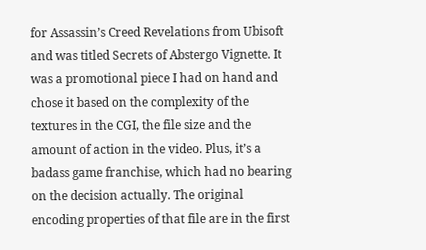for Assassin’s Creed Revelations from Ubisoft and was titled Secrets of Abstergo Vignette. It was a promotional piece I had on hand and chose it based on the complexity of the textures in the CGI, the file size and the amount of action in the video. Plus, it’s a badass game franchise, which had no bearing on the decision actually. The original encoding properties of that file are in the first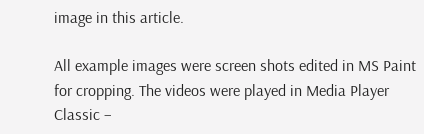image in this article.

All example images were screen shots edited in MS Paint for cropping. The videos were played in Media Player Classic –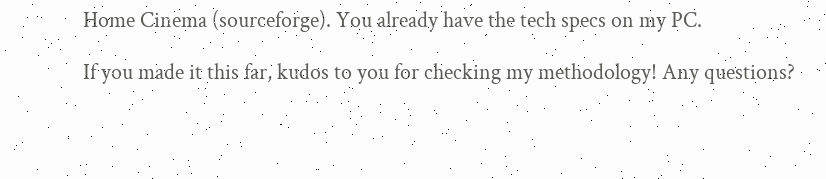Home Cinema (sourceforge). You already have the tech specs on my PC.

If you made it this far, kudos to you for checking my methodology! Any questions?